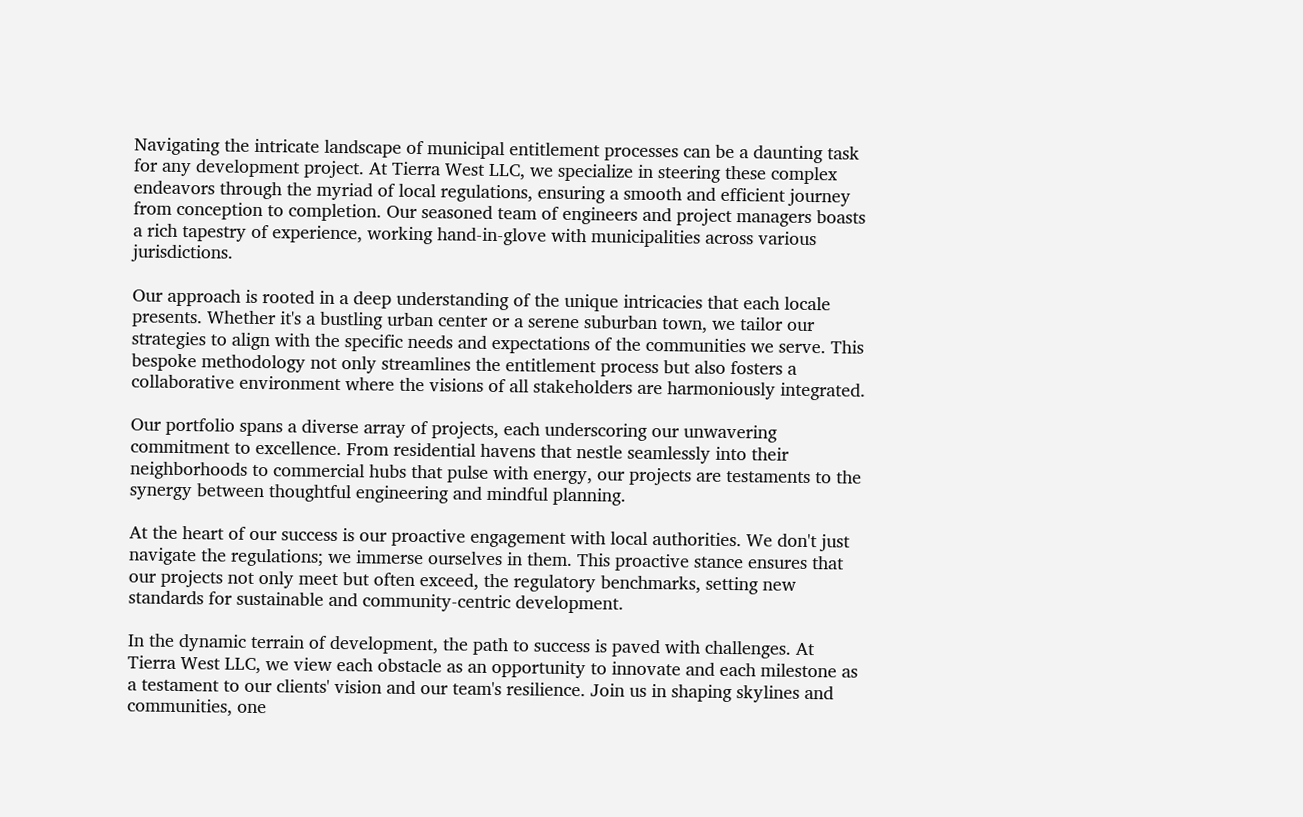Navigating the intricate landscape of municipal entitlement processes can be a daunting task for any development project. At Tierra West LLC, we specialize in steering these complex endeavors through the myriad of local regulations, ensuring a smooth and efficient journey from conception to completion. Our seasoned team of engineers and project managers boasts a rich tapestry of experience, working hand-in-glove with municipalities across various jurisdictions.

Our approach is rooted in a deep understanding of the unique intricacies that each locale presents. Whether it's a bustling urban center or a serene suburban town, we tailor our strategies to align with the specific needs and expectations of the communities we serve. This bespoke methodology not only streamlines the entitlement process but also fosters a collaborative environment where the visions of all stakeholders are harmoniously integrated.

Our portfolio spans a diverse array of projects, each underscoring our unwavering commitment to excellence. From residential havens that nestle seamlessly into their neighborhoods to commercial hubs that pulse with energy, our projects are testaments to the synergy between thoughtful engineering and mindful planning.

At the heart of our success is our proactive engagement with local authorities. We don't just navigate the regulations; we immerse ourselves in them. This proactive stance ensures that our projects not only meet but often exceed, the regulatory benchmarks, setting new standards for sustainable and community-centric development.

In the dynamic terrain of development, the path to success is paved with challenges. At Tierra West LLC, we view each obstacle as an opportunity to innovate and each milestone as a testament to our clients' vision and our team's resilience. Join us in shaping skylines and communities, one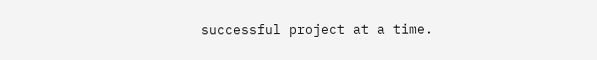successful project at a time.